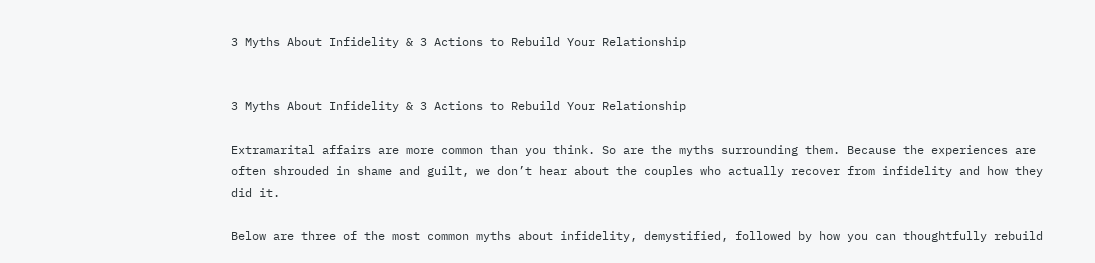3 Myths About Infidelity & 3 Actions to Rebuild Your Relationship


3 Myths About Infidelity & 3 Actions to Rebuild Your Relationship

Extramarital affairs are more common than you think. So are the myths surrounding them. Because the experiences are often shrouded in shame and guilt, we don’t hear about the couples who actually recover from infidelity and how they did it.

Below are three of the most common myths about infidelity, demystified, followed by how you can thoughtfully rebuild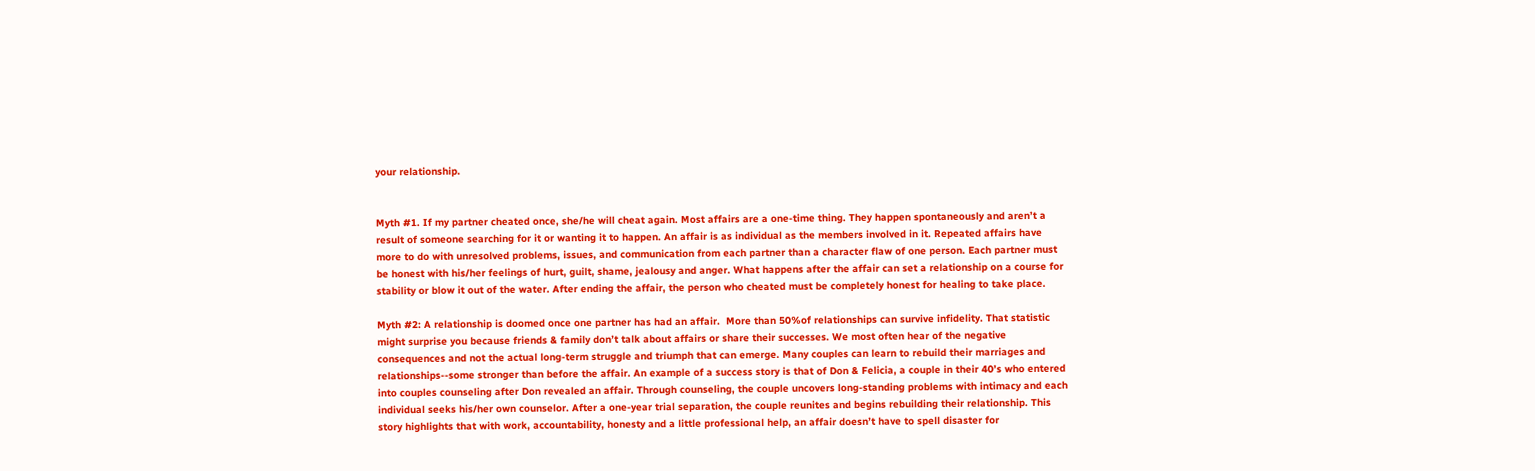your relationship.


Myth #1. If my partner cheated once, she/he will cheat again. Most affairs are a one-time thing. They happen spontaneously and aren’t a result of someone searching for it or wanting it to happen. An affair is as individual as the members involved in it. Repeated affairs have more to do with unresolved problems, issues, and communication from each partner than a character flaw of one person. Each partner must be honest with his/her feelings of hurt, guilt, shame, jealousy and anger. What happens after the affair can set a relationship on a course for stability or blow it out of the water. After ending the affair, the person who cheated must be completely honest for healing to take place.

Myth #2: A relationship is doomed once one partner has had an affair.  More than 50%of relationships can survive infidelity. That statistic might surprise you because friends & family don’t talk about affairs or share their successes. We most often hear of the negative consequences and not the actual long-term struggle and triumph that can emerge. Many couples can learn to rebuild their marriages and relationships--some stronger than before the affair. An example of a success story is that of Don & Felicia, a couple in their 40’s who entered into couples counseling after Don revealed an affair. Through counseling, the couple uncovers long-standing problems with intimacy and each individual seeks his/her own counselor. After a one-year trial separation, the couple reunites and begins rebuilding their relationship. This story highlights that with work, accountability, honesty and a little professional help, an affair doesn’t have to spell disaster for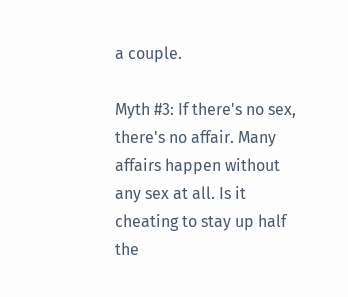a couple.

Myth #3: If there's no sex, there's no affair. Many affairs happen without any sex at all. Is it cheating to stay up half the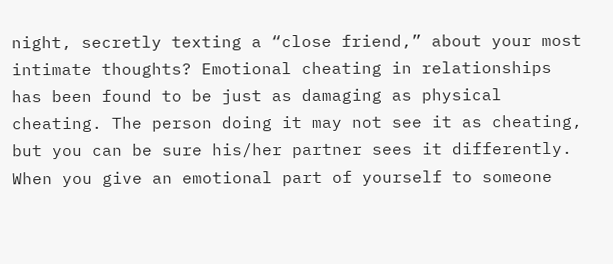night, secretly texting a “close friend,” about your most intimate thoughts? Emotional cheating in relationships has been found to be just as damaging as physical cheating. The person doing it may not see it as cheating, but you can be sure his/her partner sees it differently. When you give an emotional part of yourself to someone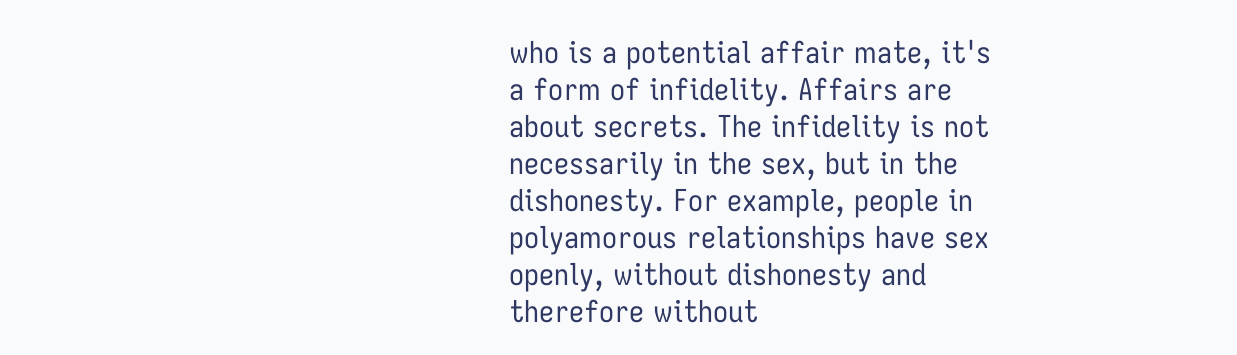who is a potential affair mate, it's a form of infidelity. Affairs are about secrets. The infidelity is not necessarily in the sex, but in the dishonesty. For example, people in polyamorous relationships have sex openly, without dishonesty and therefore without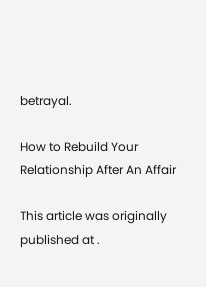betrayal.

How to Rebuild Your Relationship After An Affair

This article was originally published at .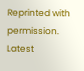Reprinted with permission.
Latest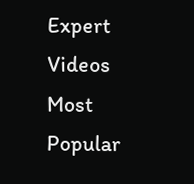Expert Videos
Most Popular